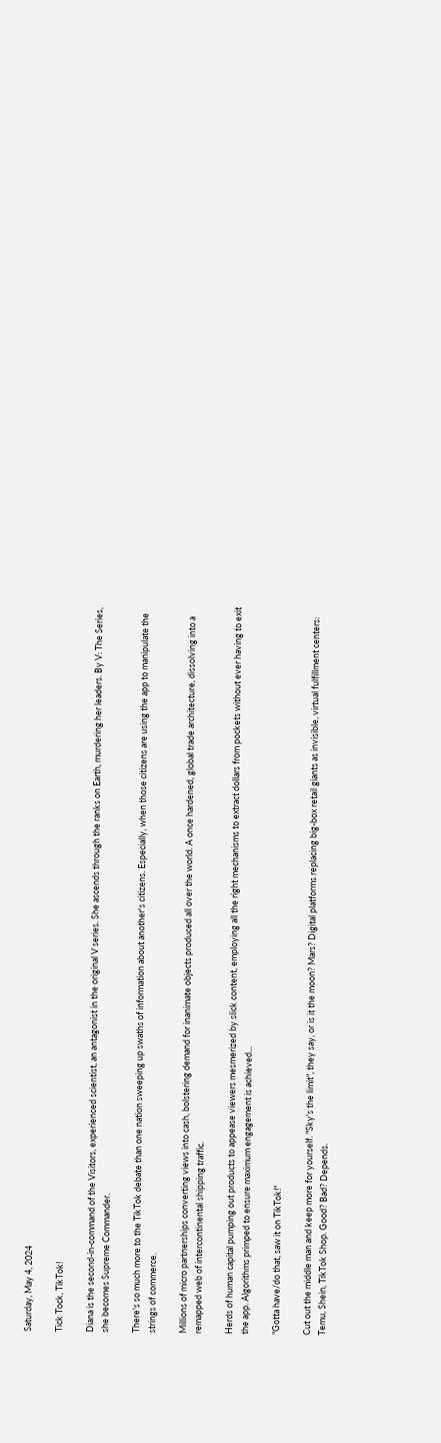Saturday, May 4, 2024

Tick Tock, TikTok!

Diana is the second-in-command of the Visitors, experienced scientist, an antagonist in the original V series. She ascends through the ranks on Earth, murdering her leaders. By V: The Series, she becomes Supreme Commander.

There's so much more to the TikTok debate than one nation sweeping up swaths of information about another's citizens. Especially, when those citizens are using the app to manipulate the strings of commerce.

Millions of micro partnerships converting views into cash, bolstering demand for inanimate objects produced all over the world. A once hardened, global trade architecture, dissolving into a remapped web of intercontinental shipping traffic.

Herds of human capital pumping out products to appease viewers mesmerized by slick content, employing all the right mechanisms to extract dollars from pockets without ever having to exit the app. Algorithms primped to ensure maximum engagement is achieved...

"Gotta have/do that, saw it on TikTok!"

Cut out the middle man and keep more for yourself. "Sky's the limit", they say, or is it the moon? Mars? Digital platforms replacing big-box retail giants as invisible, virtual fulfillment centers: Temu, Shein, TikTok Shop. Good? Bad? Depends.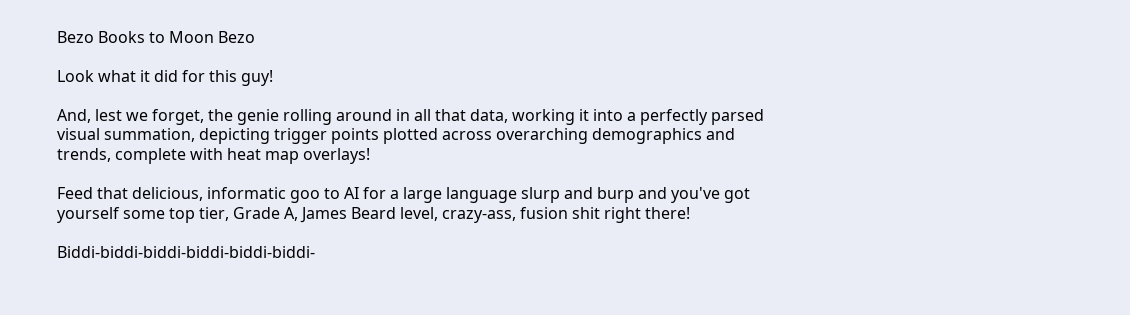Bezo Books to Moon Bezo

Look what it did for this guy!

And, lest we forget, the genie rolling around in all that data, working it into a perfectly parsed visual summation, depicting trigger points plotted across overarching demographics and trends, complete with heat map overlays!

Feed that delicious, informatic goo to AI for a large language slurp and burp and you've got yourself some top tier, Grade A, James Beard level, crazy-ass, fusion shit right there!

Biddi-biddi-biddi-biddi-biddi-biddi-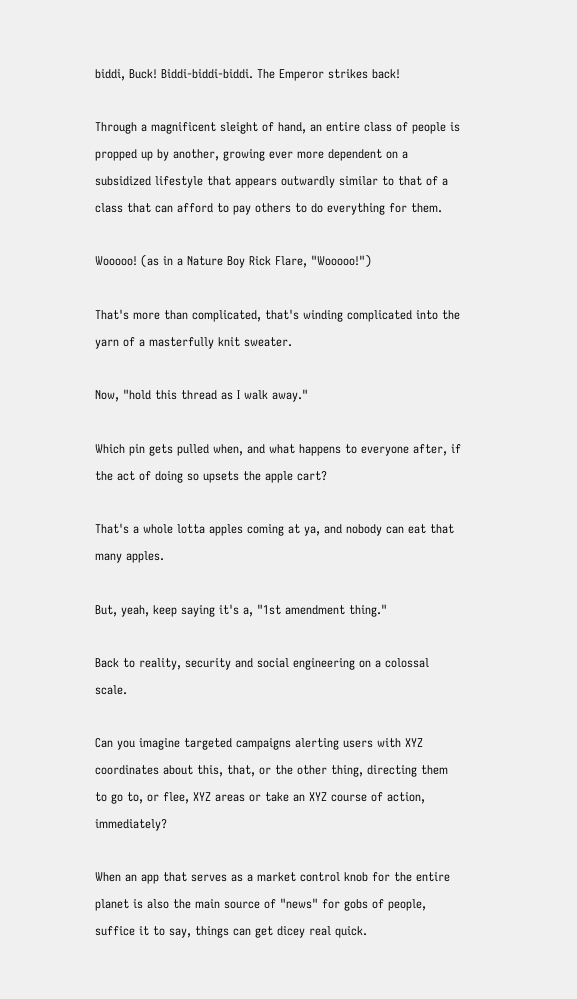biddi, Buck! Biddi-biddi-biddi. The Emperor strikes back!

Through a magnificent sleight of hand, an entire class of people is propped up by another, growing ever more dependent on a subsidized lifestyle that appears outwardly similar to that of a class that can afford to pay others to do everything for them.

Wooooo! (as in a Nature Boy Rick Flare, "Wooooo!")

That's more than complicated, that's winding complicated into the yarn of a masterfully knit sweater.

Now, "hold this thread as I walk away."

Which pin gets pulled when, and what happens to everyone after, if the act of doing so upsets the apple cart?

That's a whole lotta apples coming at ya, and nobody can eat that many apples.

But, yeah, keep saying it's a, "1st amendment thing."

Back to reality, security and social engineering on a colossal scale.

Can you imagine targeted campaigns alerting users with XYZ coordinates about this, that, or the other thing, directing them to go to, or flee, XYZ areas or take an XYZ course of action, immediately?

When an app that serves as a market control knob for the entire planet is also the main source of "news" for gobs of people, suffice it to say, things can get dicey real quick.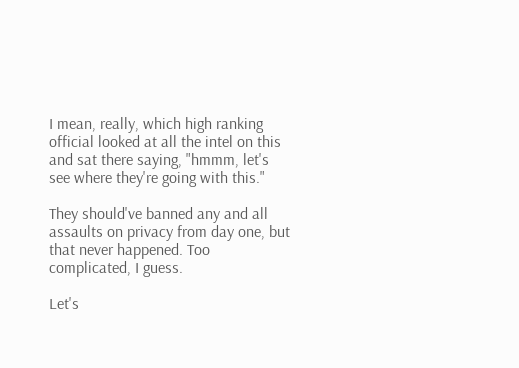I mean, really, which high ranking official looked at all the intel on this and sat there saying, "hmmm, let's see where they're going with this."

They should've banned any and all assaults on privacy from day one, but that never happened. Too complicated, I guess.

Let's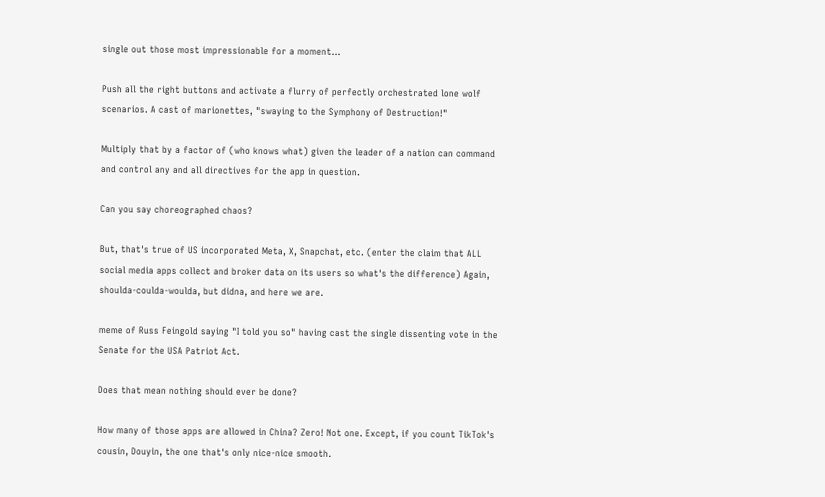single out those most impressionable for a moment...

Push all the right buttons and activate a flurry of perfectly orchestrated lone wolf scenarios. A cast of marionettes, "swaying to the Symphony of Destruction!"

Multiply that by a factor of (who knows what) given the leader of a nation can command and control any and all directives for the app in question.

Can you say choreographed chaos?

But, that's true of US incorporated Meta, X, Snapchat, etc. (enter the claim that ALL social media apps collect and broker data on its users so what's the difference) Again, shoulda-coulda-woulda, but didna, and here we are.

meme of Russ Feingold saying "I told you so" having cast the single dissenting vote in the Senate for the USA Patriot Act.

Does that mean nothing should ever be done?

How many of those apps are allowed in China? Zero! Not one. Except, if you count TikTok's cousin, Douyin, the one that's only nice-nice smooth.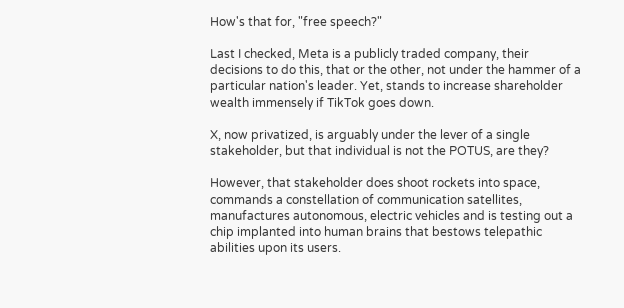How's that for, "free speech?"

Last I checked, Meta is a publicly traded company, their decisions to do this, that or the other, not under the hammer of a particular nation's leader. Yet, stands to increase shareholder wealth immensely if TikTok goes down.

X, now privatized, is arguably under the lever of a single stakeholder, but that individual is not the POTUS, are they?

However, that stakeholder does shoot rockets into space, commands a constellation of communication satellites, manufactures autonomous, electric vehicles and is testing out a chip implanted into human brains that bestows telepathic abilities upon its users.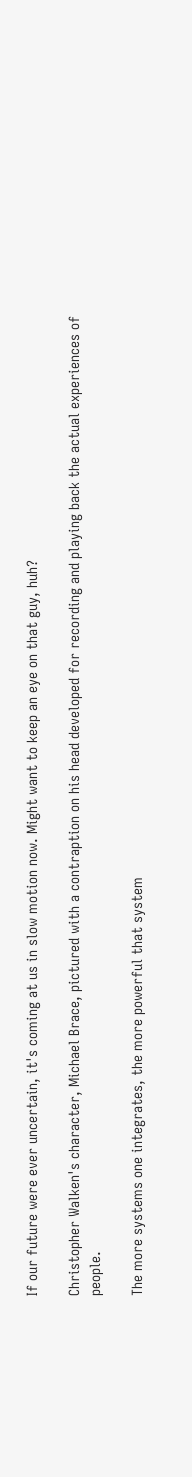If our future were ever uncertain, it's coming at us in slow motion now. Might want to keep an eye on that guy, huh?

Christopher Walken's character, Michael Brace, pictured with a contraption on his head developed for recording and playing back the actual experiences of people.

The more systems one integrates, the more powerful that system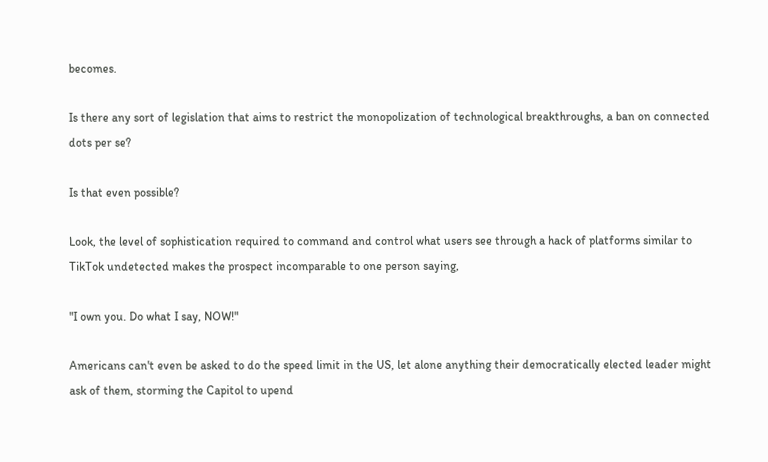becomes.

Is there any sort of legislation that aims to restrict the monopolization of technological breakthroughs, a ban on connected dots per se?

Is that even possible?

Look, the level of sophistication required to command and control what users see through a hack of platforms similar to TikTok undetected makes the prospect incomparable to one person saying,

"I own you. Do what I say, NOW!"

Americans can't even be asked to do the speed limit in the US, let alone anything their democratically elected leader might ask of them, storming the Capitol to upend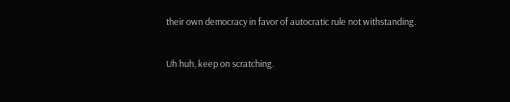their own democracy in favor of autocratic rule not withstanding.

Uh huh, keep on scratching.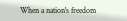When a nation's freedom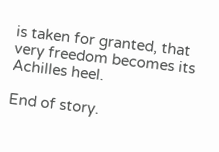is taken for granted, that very freedom becomes its Achilles heel.

End of story.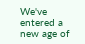We've entered a new age of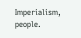Imperialism, people.